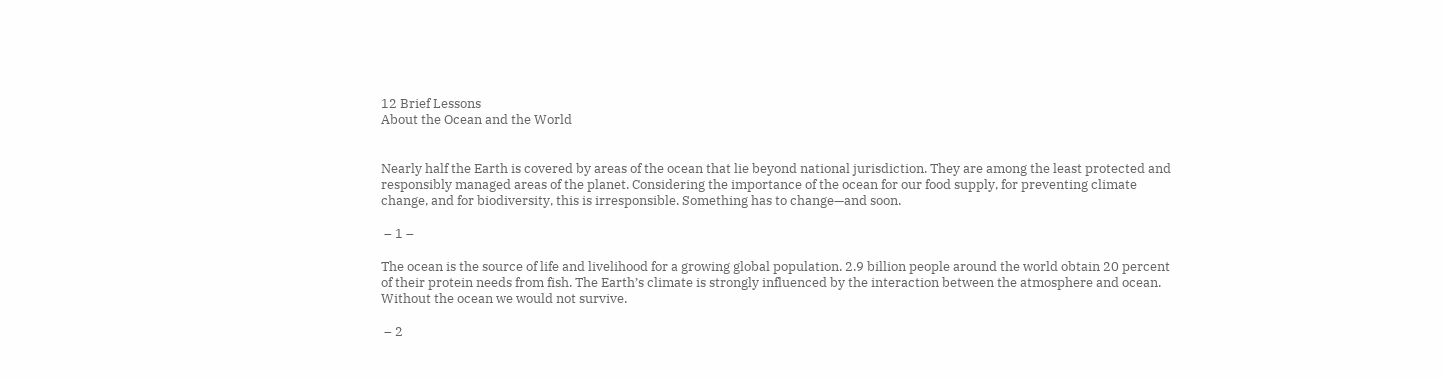12 Brief Lessons
About the Ocean and the World


Nearly half the Earth is covered by areas of the ocean that lie beyond national jurisdiction. They are among the least protected and responsibly managed areas of the planet. Considering the importance of the ocean for our food supply, for preventing climate change, and for biodiversity, this is irresponsible. Something has to change—and soon.

 – 1 –

The ocean is the source of life and livelihood for a growing global population. 2.9 billion people around the world obtain 20 percent of their protein needs from fish. The Earth’s climate is strongly influenced by the interaction between the atmosphere and ocean. Without the ocean we would not survive.

 – 2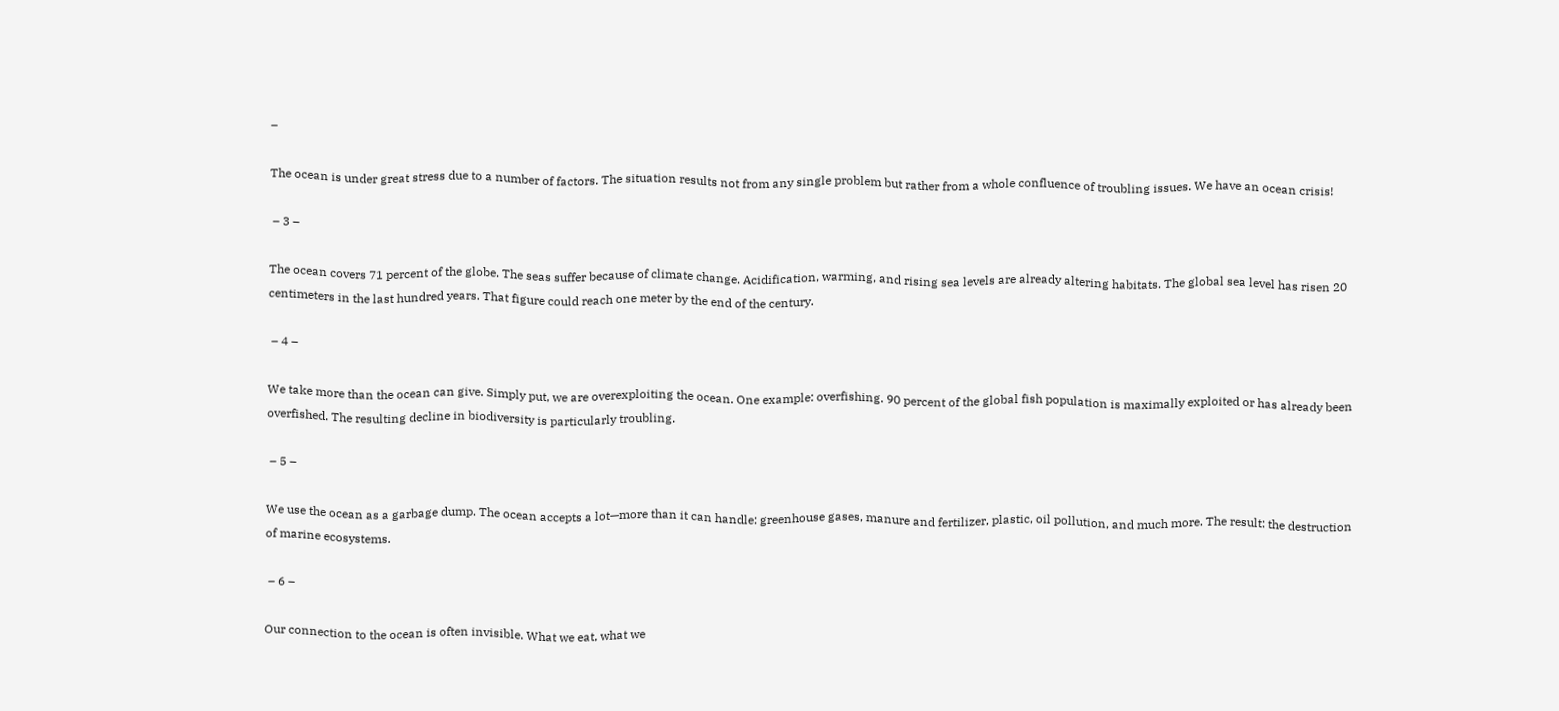–

The ocean is under great stress due to a number of factors. The situation results not from any single problem but rather from a whole confluence of troubling issues. We have an ocean crisis!

 – 3 –

The ocean covers 71 percent of the globe. The seas suffer because of climate change. Acidification, warming, and rising sea levels are already altering habitats. The global sea level has risen 20 centimeters in the last hundred years. That figure could reach one meter by the end of the century.

 – 4 –

We take more than the ocean can give. Simply put, we are overexploiting the ocean. One example: overfishing. 90 percent of the global fish population is maximally exploited or has already been overfished. The resulting decline in biodiversity is particularly troubling.

 – 5 –

We use the ocean as a garbage dump. The ocean accepts a lot—more than it can handle: greenhouse gases, manure and fertilizer, plastic, oil pollution, and much more. The result: the destruction of marine ecosystems.

 – 6 –

Our connection to the ocean is often invisible. What we eat, what we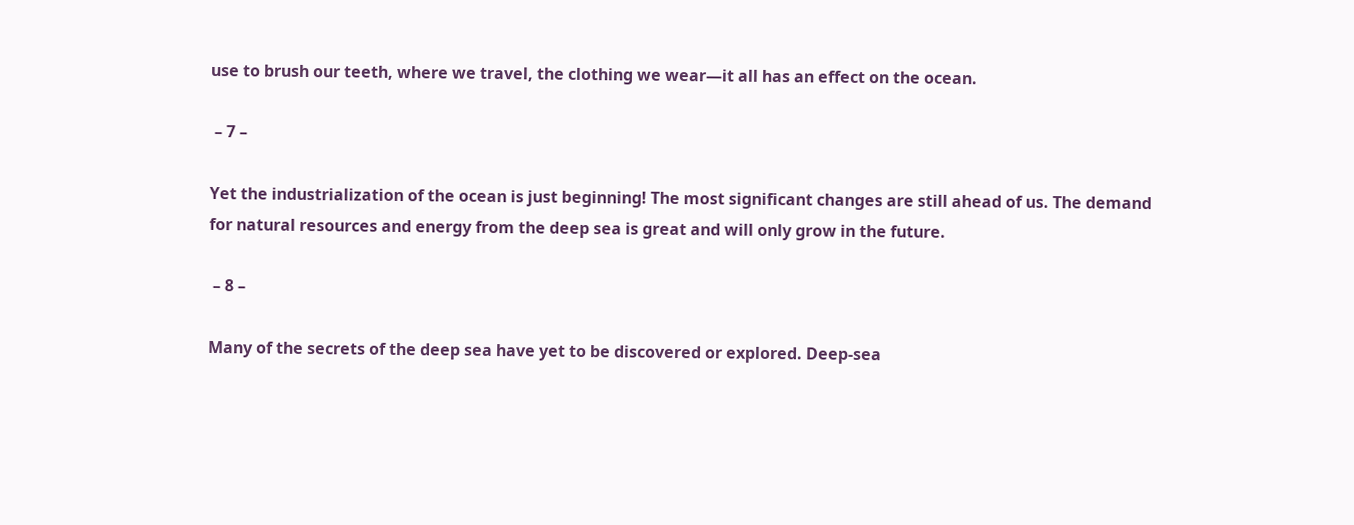use to brush our teeth, where we travel, the clothing we wear—it all has an effect on the ocean.

 – 7 –

Yet the industrialization of the ocean is just beginning! The most significant changes are still ahead of us. The demand for natural resources and energy from the deep sea is great and will only grow in the future.

 – 8 –

Many of the secrets of the deep sea have yet to be discovered or explored. Deep-sea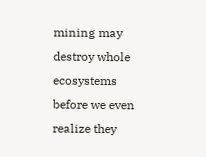mining may destroy whole ecosystems before we even realize they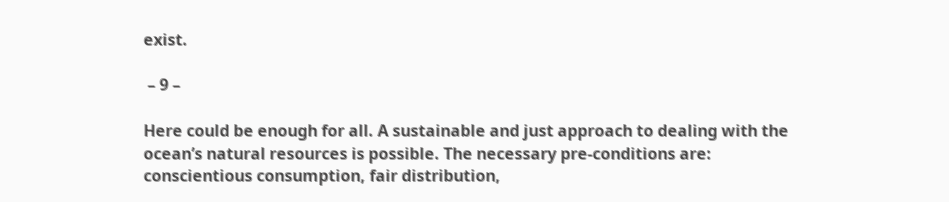exist.

 – 9 –

Here could be enough for all. A sustainable and just approach to dealing with the ocean’s natural resources is possible. The necessary pre-conditions are: conscientious consumption, fair distribution,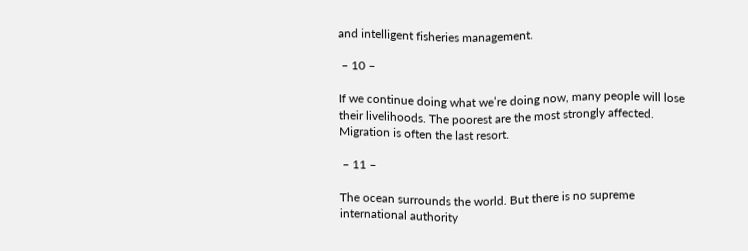and intelligent fisheries management.

 – 10 –

If we continue doing what we’re doing now, many people will lose their livelihoods. The poorest are the most strongly affected. Migration is often the last resort.

 – 11 –

The ocean surrounds the world. But there is no supreme international authority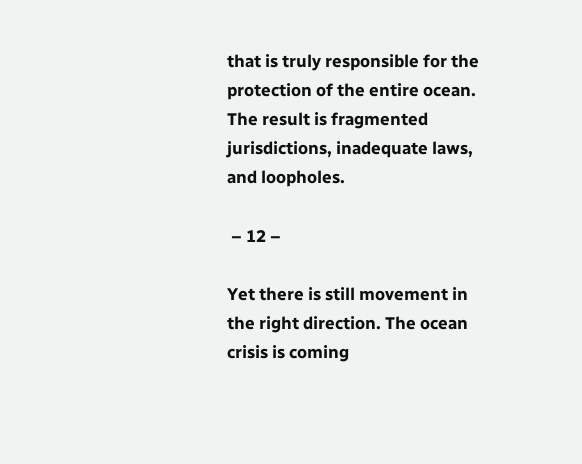that is truly responsible for the protection of the entire ocean. The result is fragmented jurisdictions, inadequate laws, and loopholes.

 – 12 –

Yet there is still movement in the right direction. The ocean crisis is coming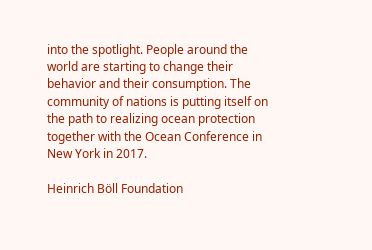into the spotlight. People around the world are starting to change their behavior and their consumption. The community of nations is putting itself on the path to realizing ocean protection together with the Ocean Conference in New York in 2017.

Heinrich Böll Foundation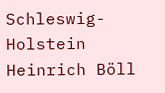Schleswig-Holstein
Heinrich Böll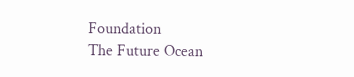Foundation
The Future Ocean